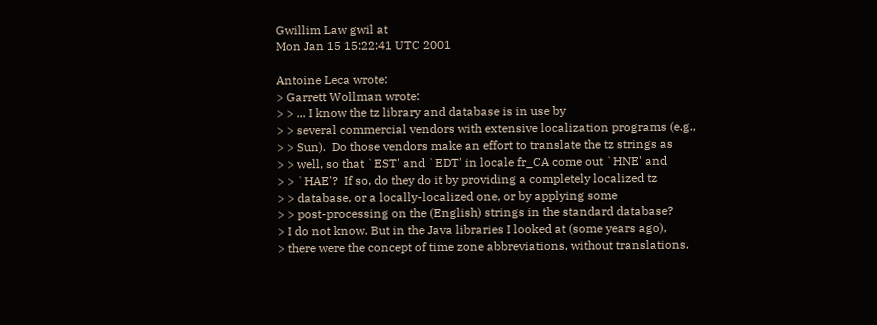Gwillim Law gwil at
Mon Jan 15 15:22:41 UTC 2001

Antoine Leca wrote:
> Garrett Wollman wrote:
> > ... I know the tz library and database is in use by
> > several commercial vendors with extensive localization programs (e.g.,
> > Sun).  Do those vendors make an effort to translate the tz strings as
> > well, so that `EST' and `EDT' in locale fr_CA come out `HNE' and
> > `HAE'?  If so, do they do it by providing a completely localized tz
> > database, or a locally-localized one, or by applying some
> > post-processing on the (English) strings in the standard database?
> I do not know. But in the Java libraries I looked at (some years ago),
> there were the concept of time zone abbreviations, without translations.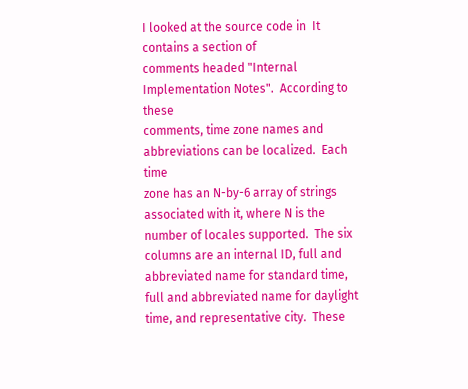I looked at the source code in  It contains a section of
comments headed "Internal Implementation Notes".  According to these
comments, time zone names and abbreviations can be localized.  Each time
zone has an N-by-6 array of strings associated with it, where N is the
number of locales supported.  The six columns are an internal ID, full and
abbreviated name for standard time, full and abbreviated name for daylight
time, and representative city.  These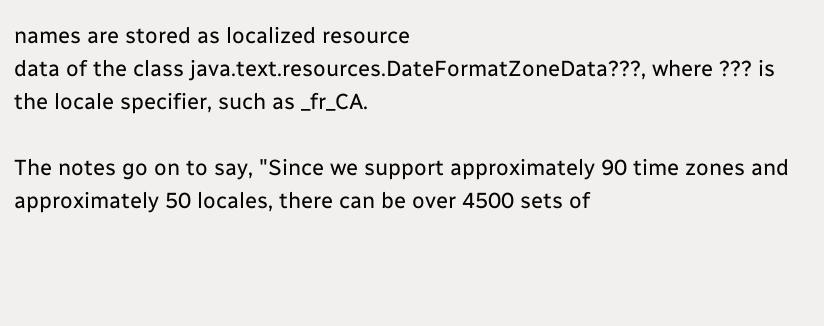names are stored as localized resource
data of the class java.text.resources.DateFormatZoneData???, where ??? is
the locale specifier, such as _fr_CA.

The notes go on to say, "Since we support approximately 90 time zones and
approximately 50 locales, there can be over 4500 sets of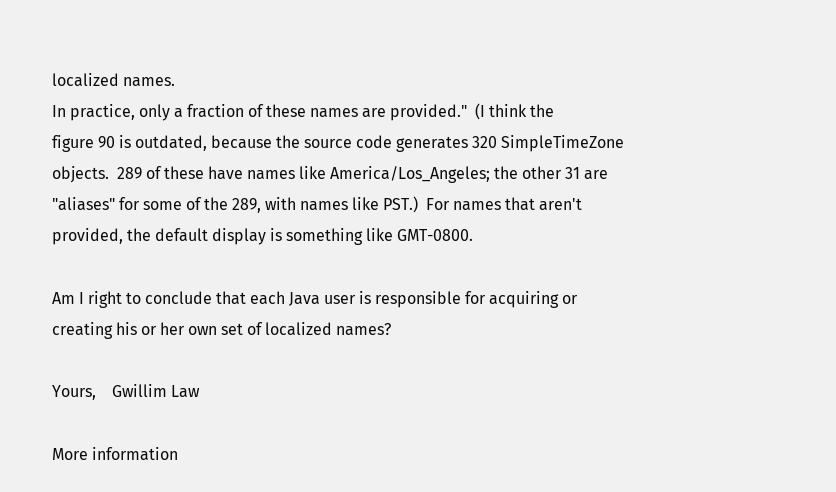localized names.
In practice, only a fraction of these names are provided."  (I think the
figure 90 is outdated, because the source code generates 320 SimpleTimeZone
objects.  289 of these have names like America/Los_Angeles; the other 31 are
"aliases" for some of the 289, with names like PST.)  For names that aren't
provided, the default display is something like GMT-0800.

Am I right to conclude that each Java user is responsible for acquiring or
creating his or her own set of localized names?

Yours,    Gwillim Law

More information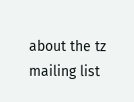about the tz mailing list